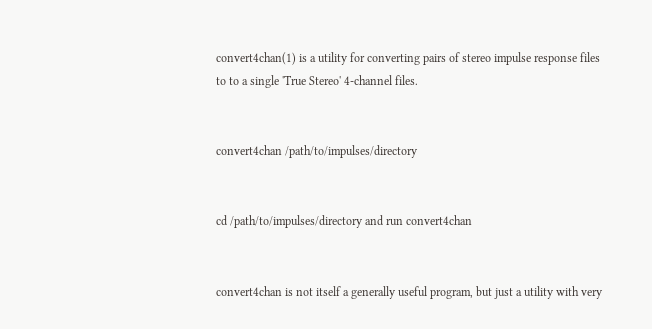convert4chan(1) is a utility for converting pairs of stereo impulse response files to to a single 'True Stereo' 4-channel files.


convert4chan /path/to/impulses/directory


cd /path/to/impulses/directory and run convert4chan


convert4chan is not itself a generally useful program, but just a utility with very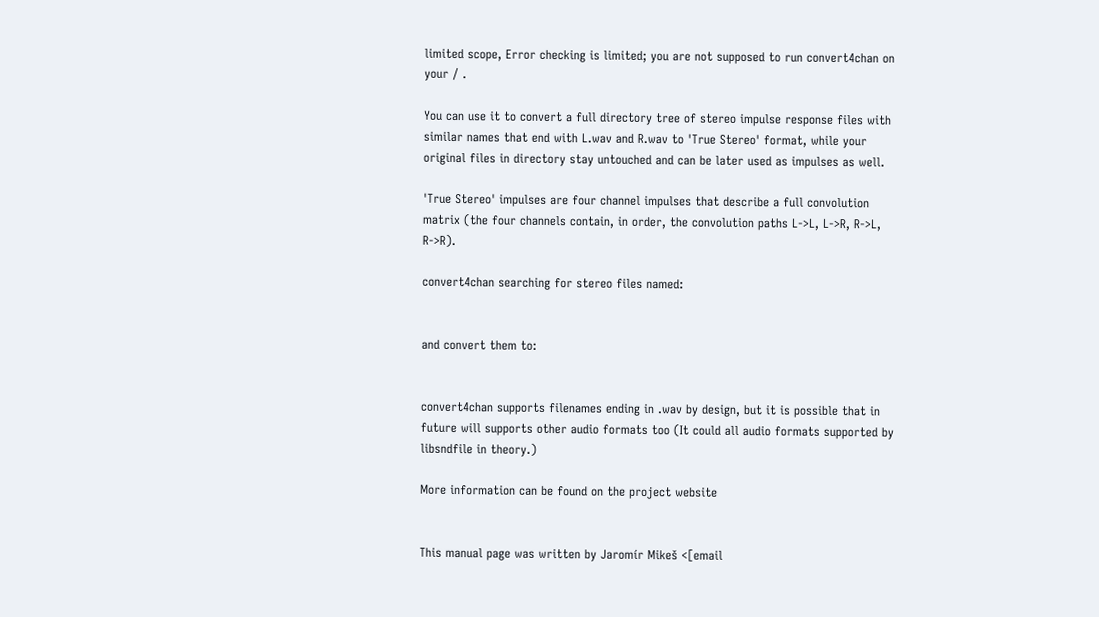limited scope, Error checking is limited; you are not supposed to run convert4chan on your / .

You can use it to convert a full directory tree of stereo impulse response files with similar names that end with L.wav and R.wav to 'True Stereo' format, while your original files in directory stay untouched and can be later used as impulses as well.

'True Stereo' impulses are four channel impulses that describe a full convolution matrix (the four channels contain, in order, the convolution paths L->L, L->R, R->L, R->R).

convert4chan searching for stereo files named:


and convert them to:


convert4chan supports filenames ending in .wav by design, but it is possible that in future will supports other audio formats too (It could all audio formats supported by libsndfile in theory.)

More information can be found on the project website


This manual page was written by Jaromír Mikeš <[email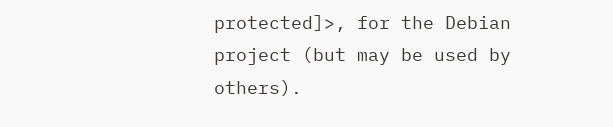protected]>, for the Debian project (but may be used by others).